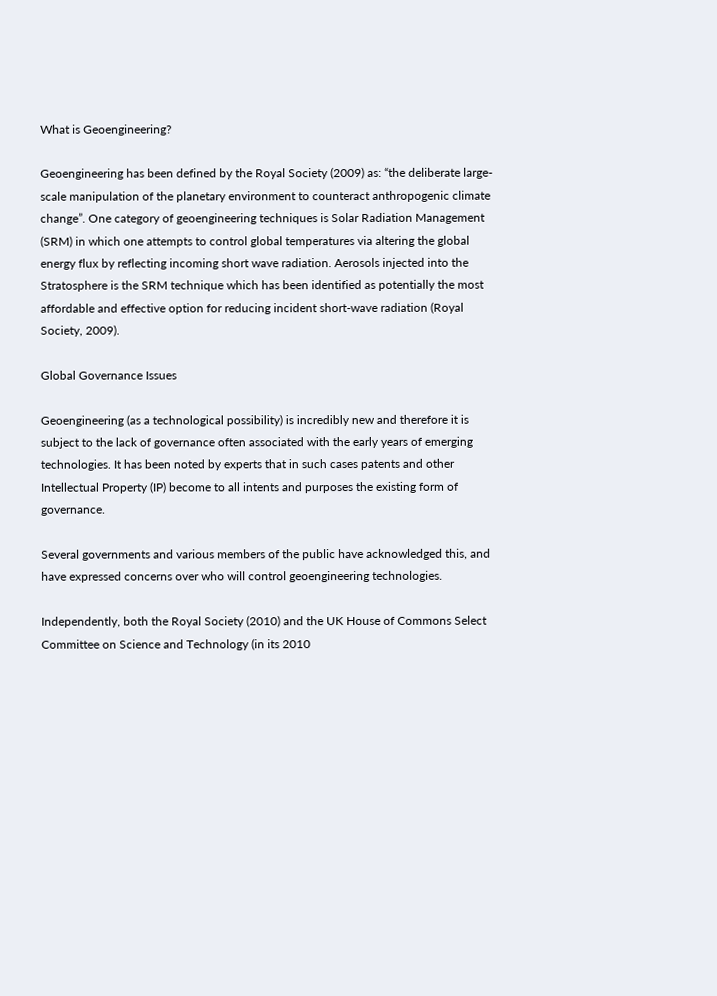What is Geoengineering?

Geoengineering has been defined by the Royal Society (2009) as: “the deliberate large-scale manipulation of the planetary environment to counteract anthropogenic climate change”. One category of geoengineering techniques is Solar Radiation Management (SRM) in which one attempts to control global temperatures via altering the global energy flux by reflecting incoming short wave radiation. Aerosols injected into the Stratosphere is the SRM technique which has been identified as potentially the most affordable and effective option for reducing incident short-wave radiation (Royal Society, 2009).

Global Governance Issues

Geoengineering (as a technological possibility) is incredibly new and therefore it is subject to the lack of governance often associated with the early years of emerging technologies. It has been noted by experts that in such cases patents and other Intellectual Property (IP) become to all intents and purposes the existing form of governance.

Several governments and various members of the public have acknowledged this, and have expressed concerns over who will control geoengineering technologies.

Independently, both the Royal Society (2010) and the UK House of Commons Select Committee on Science and Technology (in its 2010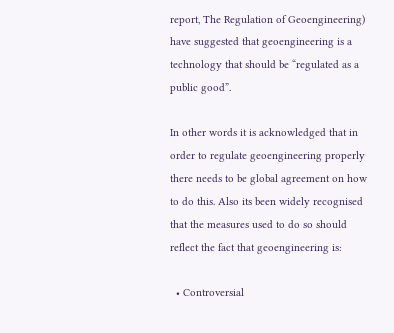report, The Regulation of Geoengineering) have suggested that geoengineering is a technology that should be “regulated as a public good”.

In other words it is acknowledged that in order to regulate geoengineering properly there needs to be global agreement on how to do this. Also its been widely recognised that the measures used to do so should reflect the fact that geoengineering is:

  • Controversial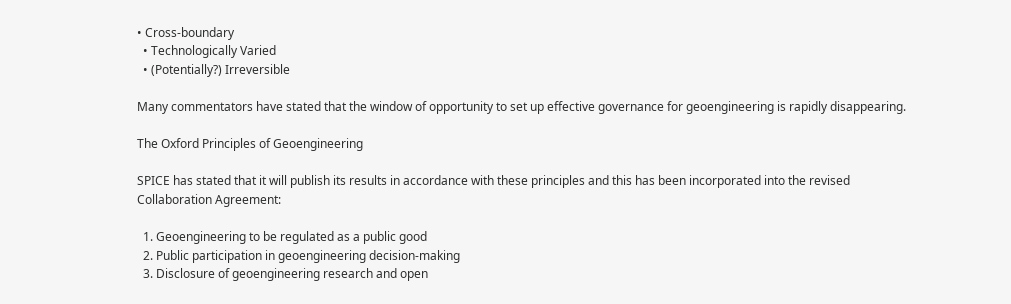• Cross-boundary
  • Technologically Varied
  • (Potentially?) Irreversible

Many commentators have stated that the window of opportunity to set up effective governance for geoengineering is rapidly disappearing.

The Oxford Principles of Geoengineering

SPICE has stated that it will publish its results in accordance with these principles and this has been incorporated into the revised Collaboration Agreement:

  1. Geoengineering to be regulated as a public good
  2. Public participation in geoengineering decision-making
  3. Disclosure of geoengineering research and open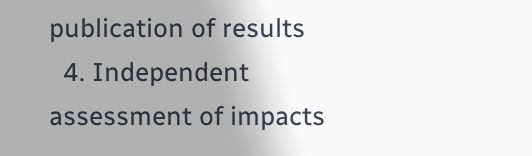publication of results
  4. Independent assessment of impacts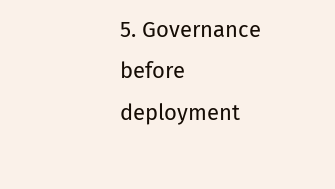5. Governance before deployment